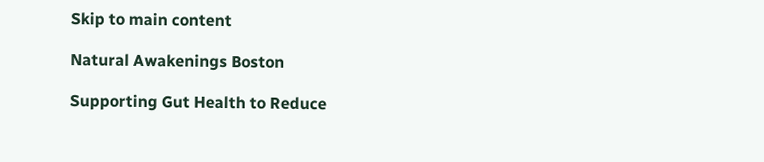Skip to main content

Natural Awakenings Boston

Supporting Gut Health to Reduce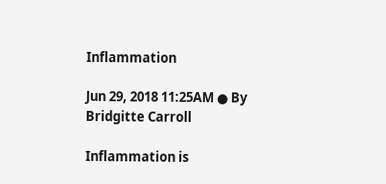Inflammation

Jun 29, 2018 11:25AM ● By Bridgitte Carroll

Inflammation is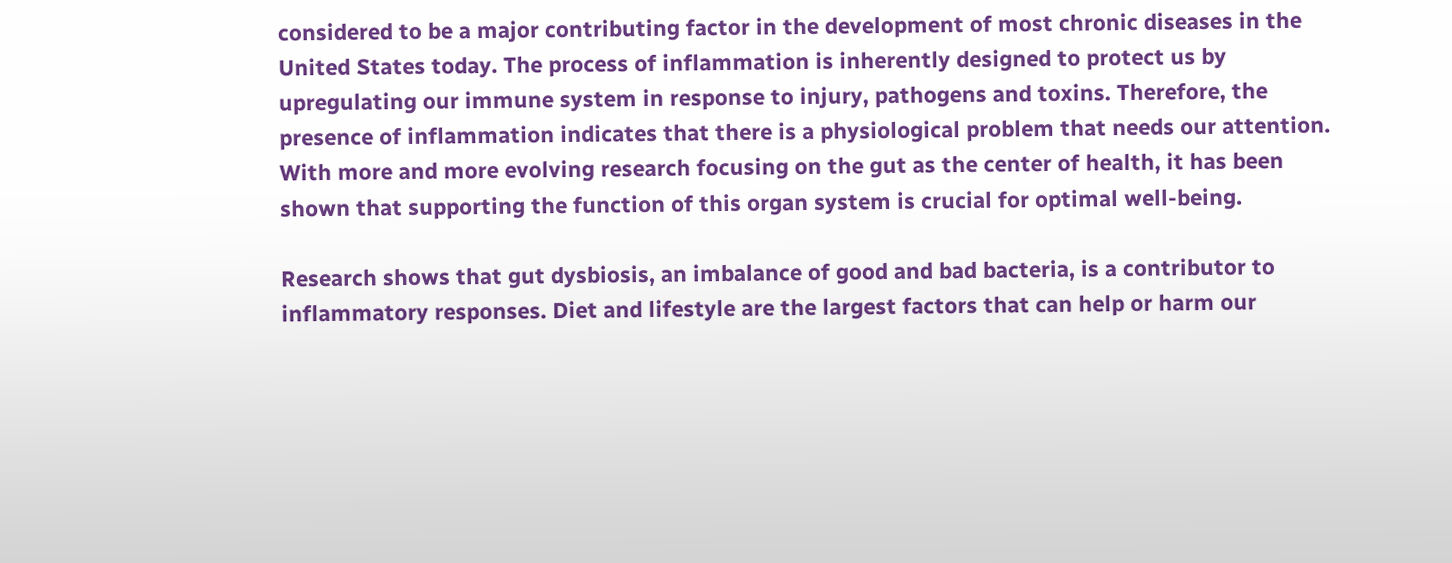considered to be a major contributing factor in the development of most chronic diseases in the United States today. The process of inflammation is inherently designed to protect us by upregulating our immune system in response to injury, pathogens and toxins. Therefore, the presence of inflammation indicates that there is a physiological problem that needs our attention. With more and more evolving research focusing on the gut as the center of health, it has been shown that supporting the function of this organ system is crucial for optimal well-being.

Research shows that gut dysbiosis, an imbalance of good and bad bacteria, is a contributor to inflammatory responses. Diet and lifestyle are the largest factors that can help or harm our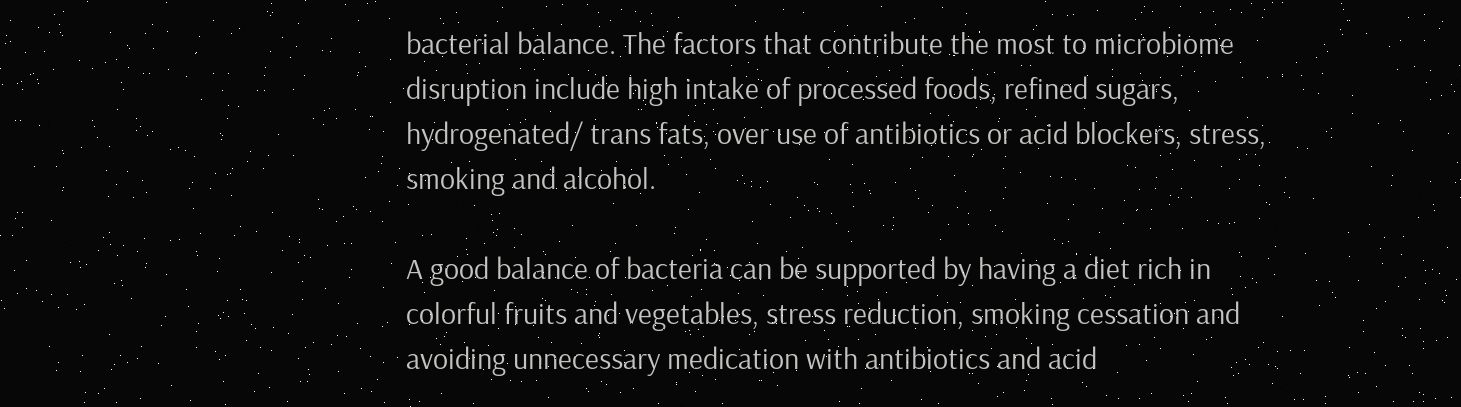bacterial balance. The factors that contribute the most to microbiome disruption include high intake of processed foods, refined sugars, hydrogenated/ trans fats, over use of antibiotics or acid blockers, stress, smoking and alcohol.

A good balance of bacteria can be supported by having a diet rich in colorful fruits and vegetables, stress reduction, smoking cessation and avoiding unnecessary medication with antibiotics and acid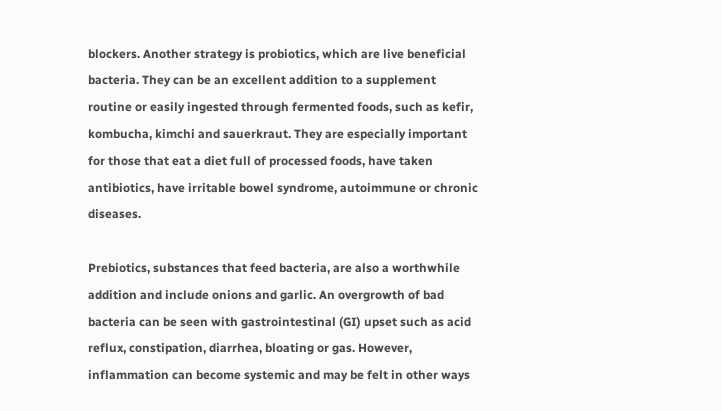blockers. Another strategy is probiotics, which are live beneficial bacteria. They can be an excellent addition to a supplement routine or easily ingested through fermented foods, such as kefir, kombucha, kimchi and sauerkraut. They are especially important for those that eat a diet full of processed foods, have taken antibiotics, have irritable bowel syndrome, autoimmune or chronic diseases.

Prebiotics, substances that feed bacteria, are also a worthwhile addition and include onions and garlic. An overgrowth of bad bacteria can be seen with gastrointestinal (GI) upset such as acid reflux, constipation, diarrhea, bloating or gas. However, inflammation can become systemic and may be felt in other ways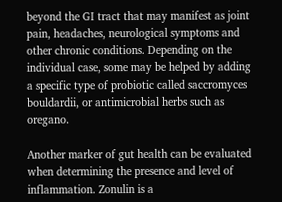beyond the GI tract that may manifest as joint pain, headaches, neurological symptoms and other chronic conditions. Depending on the individual case, some may be helped by adding a specific type of probiotic called saccromyces bouldardii, or antimicrobial herbs such as oregano.

Another marker of gut health can be evaluated when determining the presence and level of inflammation. Zonulin is a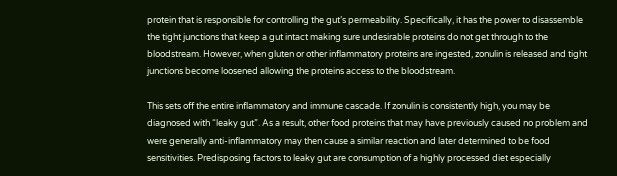protein that is responsible for controlling the gut’s permeability. Specifically, it has the power to disassemble the tight junctions that keep a gut intact making sure undesirable proteins do not get through to the bloodstream. However, when gluten or other inflammatory proteins are ingested, zonulin is released and tight junctions become loosened allowing the proteins access to the bloodstream.

This sets off the entire inflammatory and immune cascade. If zonulin is consistently high, you may be diagnosed with “leaky gut”. As a result, other food proteins that may have previously caused no problem and were generally anti-inflammatory may then cause a similar reaction and later determined to be food sensitivities. Predisposing factors to leaky gut are consumption of a highly processed diet especially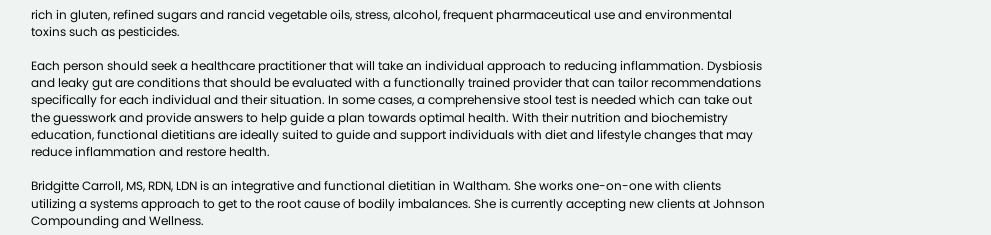rich in gluten, refined sugars and rancid vegetable oils, stress, alcohol, frequent pharmaceutical use and environmental toxins such as pesticides.

Each person should seek a healthcare practitioner that will take an individual approach to reducing inflammation. Dysbiosis and leaky gut are conditions that should be evaluated with a functionally trained provider that can tailor recommendations specifically for each individual and their situation. In some cases, a comprehensive stool test is needed which can take out the guesswork and provide answers to help guide a plan towards optimal health. With their nutrition and biochemistry education, functional dietitians are ideally suited to guide and support individuals with diet and lifestyle changes that may reduce inflammation and restore health.

Bridgitte Carroll, MS, RDN, LDN is an integrative and functional dietitian in Waltham. She works one-on-one with clients utilizing a systems approach to get to the root cause of bodily imbalances. She is currently accepting new clients at Johnson Compounding and Wellness.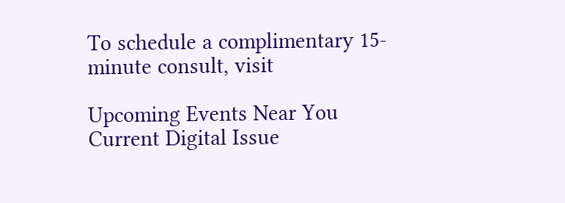To schedule a complimentary 15-minute consult, visit

Upcoming Events Near You
Current Digital Issue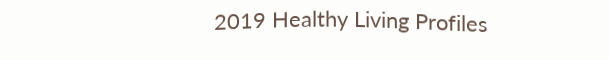2019 Healthy Living Profiles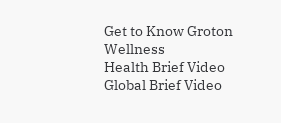Get to Know Groton Wellness
Health Brief Video
Global Brief Video